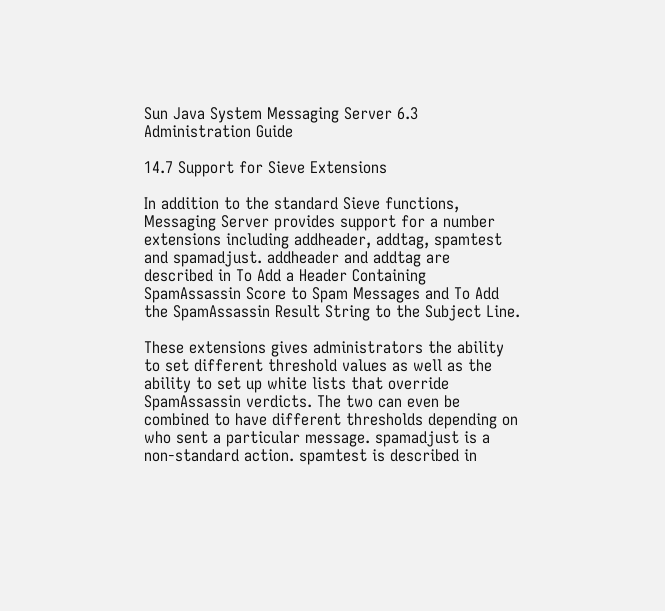Sun Java System Messaging Server 6.3 Administration Guide

14.7 Support for Sieve Extensions

In addition to the standard Sieve functions, Messaging Server provides support for a number extensions including addheader, addtag, spamtest and spamadjust. addheader and addtag are described in To Add a Header Containing SpamAssassin Score to Spam Messages and To Add the SpamAssassin Result String to the Subject Line.

These extensions gives administrators the ability to set different threshold values as well as the ability to set up white lists that override SpamAssassin verdicts. The two can even be combined to have different thresholds depending on who sent a particular message. spamadjust is a non-standard action. spamtest is described in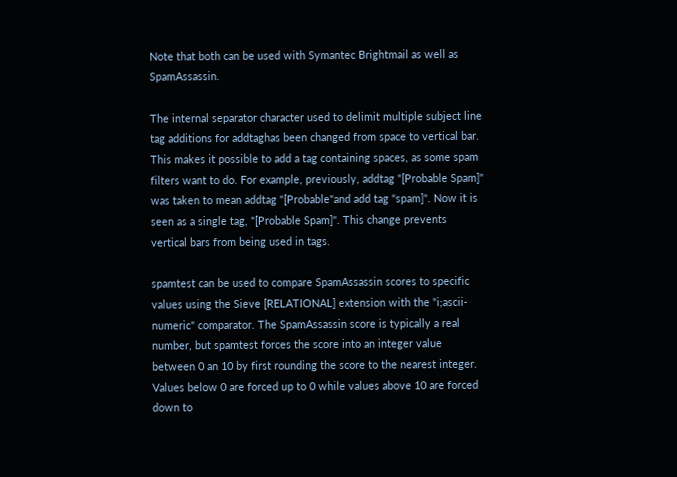Note that both can be used with Symantec Brightmail as well as SpamAssassin.

The internal separator character used to delimit multiple subject line tag additions for addtaghas been changed from space to vertical bar. This makes it possible to add a tag containing spaces, as some spam filters want to do. For example, previously, addtag "[Probable Spam]" was taken to mean addtag "[Probable"and add tag "spam]". Now it is seen as a single tag, "[Probable Spam]". This change prevents vertical bars from being used in tags.

spamtest can be used to compare SpamAssassin scores to specific values using the Sieve [RELATIONAL] extension with the "i;ascii-numeric" comparator. The SpamAssassin score is typically a real number, but spamtest forces the score into an integer value between 0 an 10 by first rounding the score to the nearest integer. Values below 0 are forced up to 0 while values above 10 are forced down to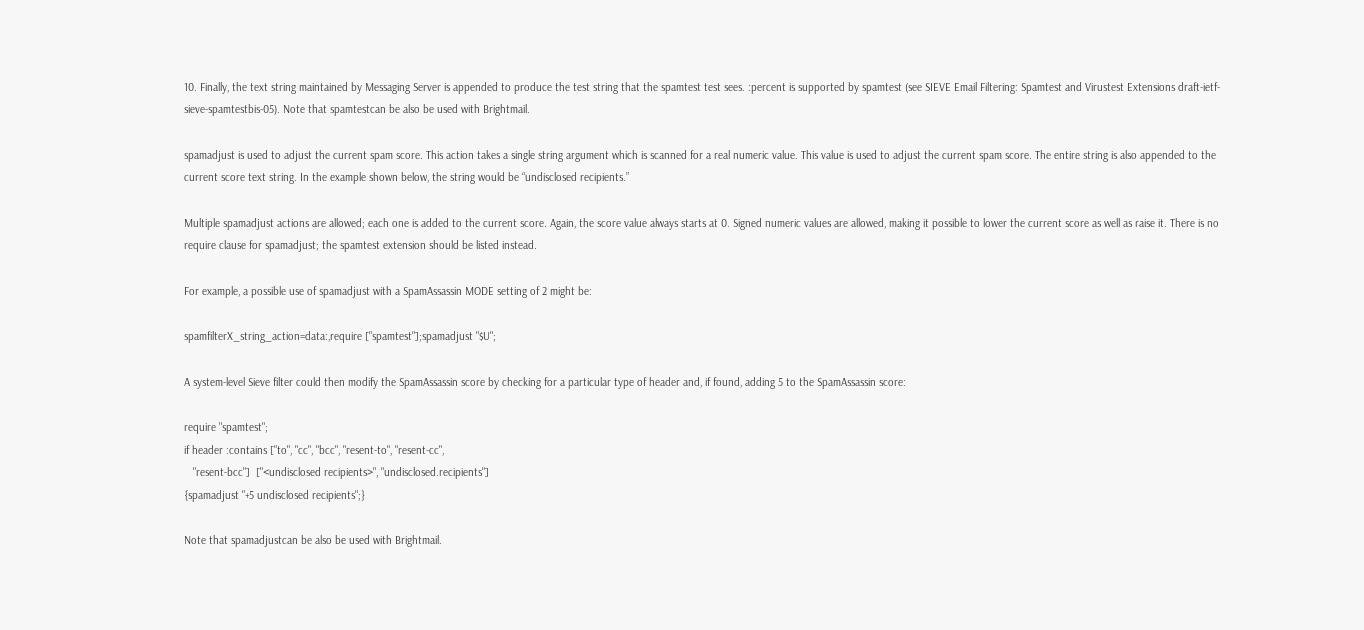10. Finally, the text string maintained by Messaging Server is appended to produce the test string that the spamtest test sees. :percent is supported by spamtest (see SIEVE Email Filtering: Spamtest and Virustest Extensions draft-ietf-sieve-spamtestbis-05). Note that spamtestcan be also be used with Brightmail.

spamadjust is used to adjust the current spam score. This action takes a single string argument which is scanned for a real numeric value. This value is used to adjust the current spam score. The entire string is also appended to the current score text string. In the example shown below, the string would be “undisclosed recipients.”

Multiple spamadjust actions are allowed; each one is added to the current score. Again, the score value always starts at 0. Signed numeric values are allowed, making it possible to lower the current score as well as raise it. There is no require clause for spamadjust; the spamtest extension should be listed instead.

For example, a possible use of spamadjust with a SpamAssassin MODE setting of 2 might be:

spamfilterX_string_action=data:,require ["spamtest"];spamadjust "$U";

A system-level Sieve filter could then modify the SpamAssassin score by checking for a particular type of header and, if found, adding 5 to the SpamAssassin score:

require "spamtest";
if header :contains ["to", "cc", "bcc", "resent-to", "resent-cc",
   "resent-bcc"]  ["<undisclosed recipients>", "undisclosed.recipients"]
{spamadjust "+5 undisclosed recipients";}

Note that spamadjustcan be also be used with Brightmail.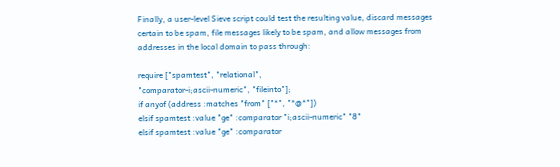Finally, a user-level Sieve script could test the resulting value, discard messages certain to be spam, file messages likely to be spam, and allow messages from addresses in the local domain to pass through:

require ["spamtest", "relational",
"comparator-i;ascii-numeric", "fileinto"];
if anyof (address :matches "from" ["*", "*@*"])
elsif spamtest :value "ge" :comparator "i;ascii-numeric" "8"
elsif spamtest :value "ge" :comparator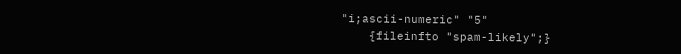"i;ascii-numeric" "5"
    {fileinfto "spam-likely";}